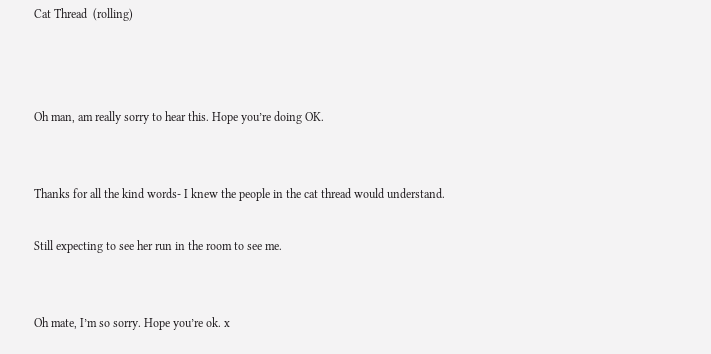Cat Thread  (rolling)



Oh man, am really sorry to hear this. Hope you’re doing OK.


Thanks for all the kind words- I knew the people in the cat thread would understand.

Still expecting to see her run in the room to see me.


Oh mate, I’m so sorry. Hope you’re ok. x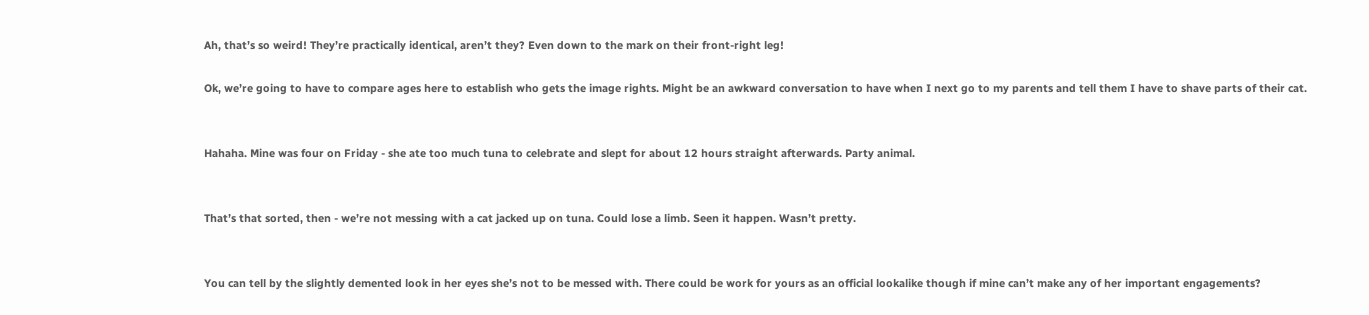Ah, that’s so weird! They’re practically identical, aren’t they? Even down to the mark on their front-right leg!

Ok, we’re going to have to compare ages here to establish who gets the image rights. Might be an awkward conversation to have when I next go to my parents and tell them I have to shave parts of their cat.


Hahaha. Mine was four on Friday - she ate too much tuna to celebrate and slept for about 12 hours straight afterwards. Party animal.


That’s that sorted, then - we’re not messing with a cat jacked up on tuna. Could lose a limb. Seen it happen. Wasn’t pretty.


You can tell by the slightly demented look in her eyes she’s not to be messed with. There could be work for yours as an official lookalike though if mine can’t make any of her important engagements?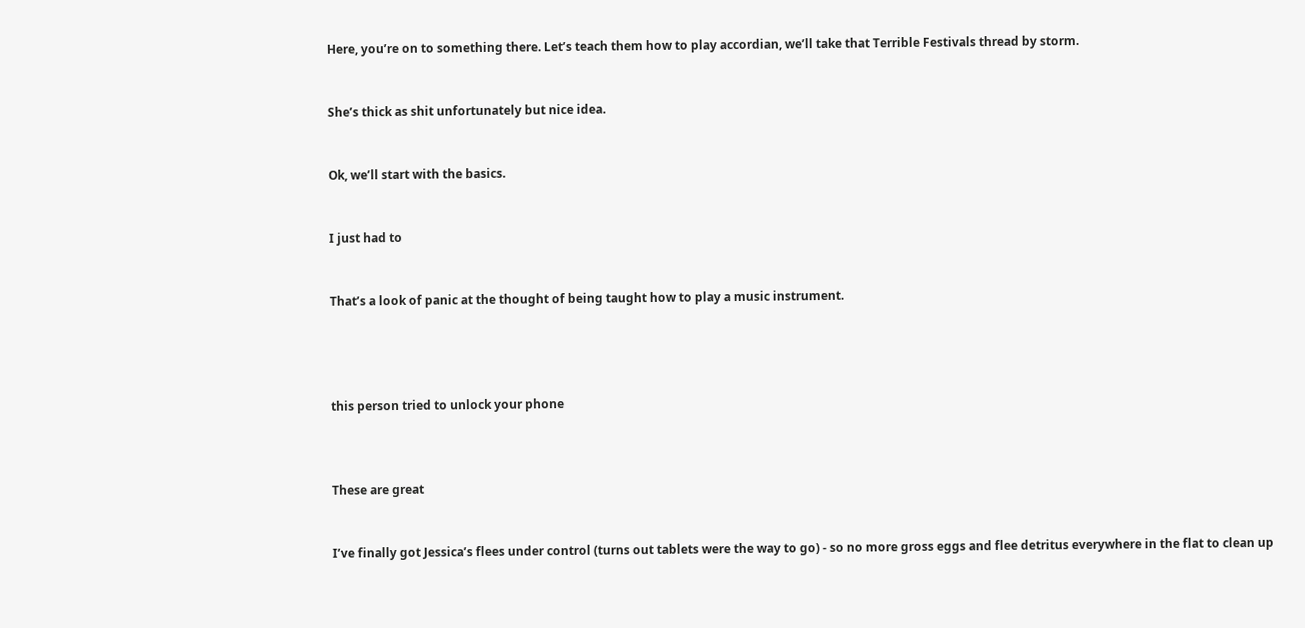Here, you’re on to something there. Let’s teach them how to play accordian, we’ll take that Terrible Festivals thread by storm.


She’s thick as shit unfortunately but nice idea.


Ok, we’ll start with the basics.


I just had to


That’s a look of panic at the thought of being taught how to play a music instrument.




this person tried to unlock your phone



These are great


I’ve finally got Jessica’s flees under control (turns out tablets were the way to go) - so no more gross eggs and flee detritus everywhere in the flat to clean up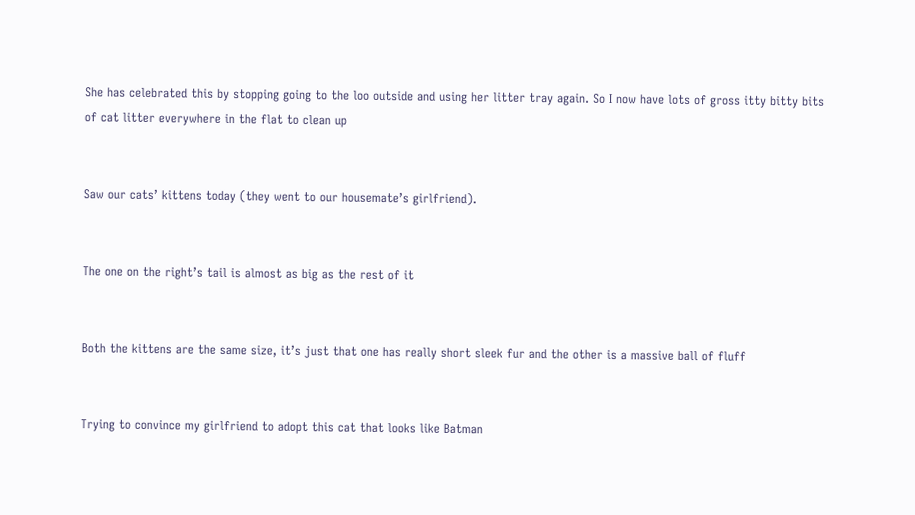She has celebrated this by stopping going to the loo outside and using her litter tray again. So I now have lots of gross itty bitty bits of cat litter everywhere in the flat to clean up


Saw our cats’ kittens today (they went to our housemate’s girlfriend).


The one on the right’s tail is almost as big as the rest of it


Both the kittens are the same size, it’s just that one has really short sleek fur and the other is a massive ball of fluff


Trying to convince my girlfriend to adopt this cat that looks like Batman